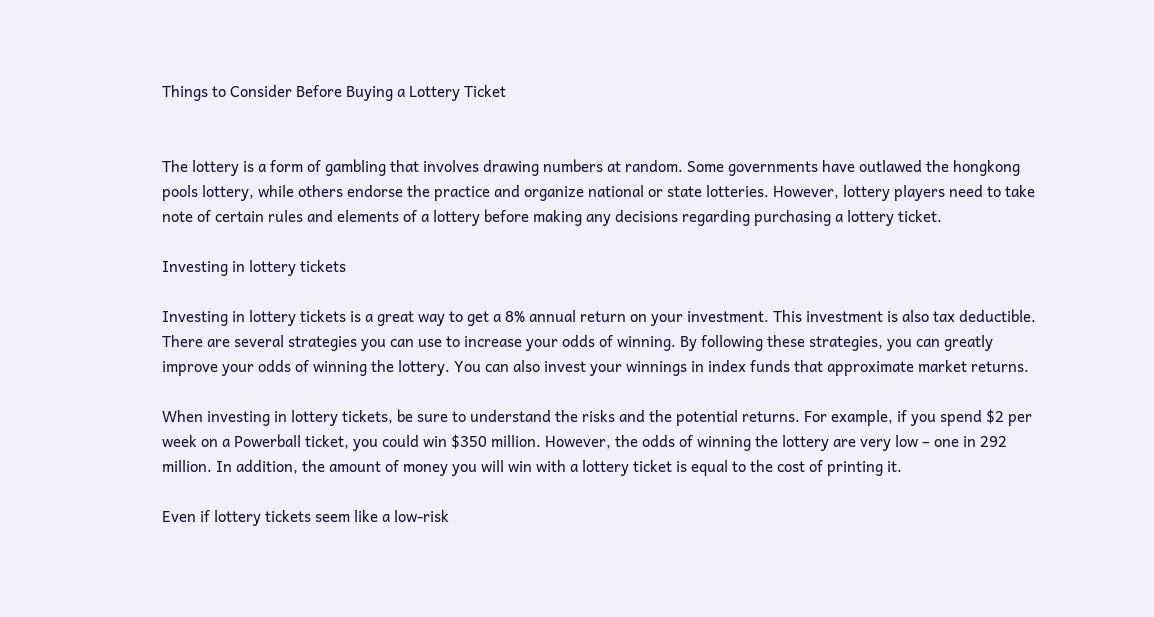Things to Consider Before Buying a Lottery Ticket


The lottery is a form of gambling that involves drawing numbers at random. Some governments have outlawed the hongkong pools lottery, while others endorse the practice and organize national or state lotteries. However, lottery players need to take note of certain rules and elements of a lottery before making any decisions regarding purchasing a lottery ticket.

Investing in lottery tickets

Investing in lottery tickets is a great way to get a 8% annual return on your investment. This investment is also tax deductible. There are several strategies you can use to increase your odds of winning. By following these strategies, you can greatly improve your odds of winning the lottery. You can also invest your winnings in index funds that approximate market returns.

When investing in lottery tickets, be sure to understand the risks and the potential returns. For example, if you spend $2 per week on a Powerball ticket, you could win $350 million. However, the odds of winning the lottery are very low – one in 292 million. In addition, the amount of money you will win with a lottery ticket is equal to the cost of printing it.

Even if lottery tickets seem like a low-risk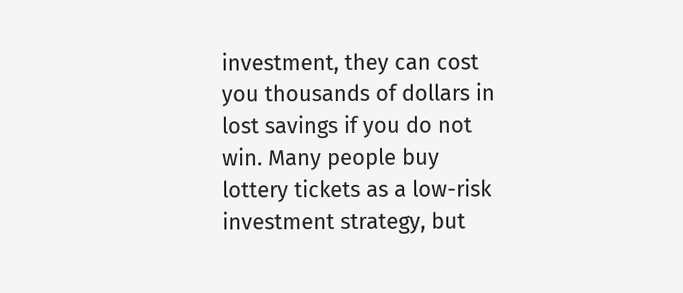investment, they can cost you thousands of dollars in lost savings if you do not win. Many people buy lottery tickets as a low-risk investment strategy, but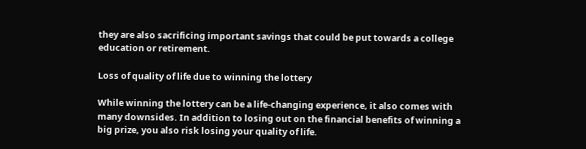they are also sacrificing important savings that could be put towards a college education or retirement.

Loss of quality of life due to winning the lottery

While winning the lottery can be a life-changing experience, it also comes with many downsides. In addition to losing out on the financial benefits of winning a big prize, you also risk losing your quality of life.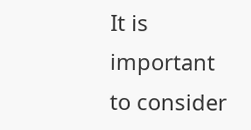It is important to consider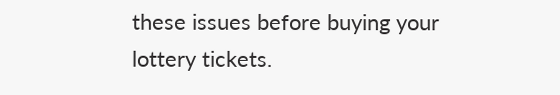these issues before buying your lottery tickets.